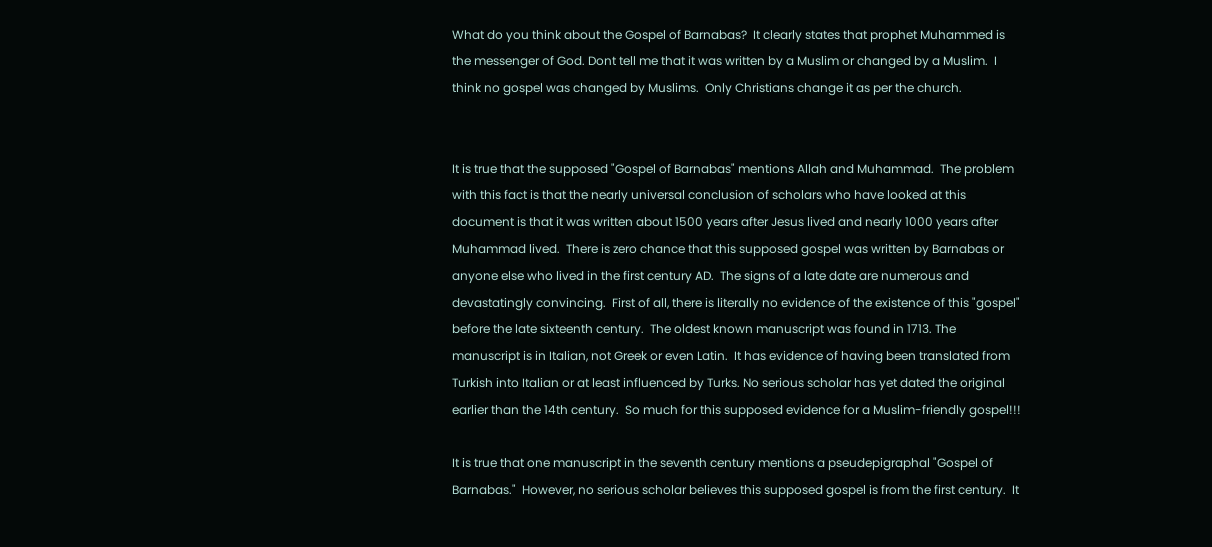What do you think about the Gospel of Barnabas?  It clearly states that prophet Muhammed is the messenger of God. Dont tell me that it was written by a Muslim or changed by a Muslim.  I think no gospel was changed by Muslims.  Only Christians change it as per the church.


It is true that the supposed "Gospel of Barnabas" mentions Allah and Muhammad.  The problem with this fact is that the nearly universal conclusion of scholars who have looked at this document is that it was written about 1500 years after Jesus lived and nearly 1000 years after Muhammad lived.  There is zero chance that this supposed gospel was written by Barnabas or anyone else who lived in the first century AD.  The signs of a late date are numerous and devastatingly convincing.  First of all, there is literally no evidence of the existence of this "gospel" before the late sixteenth century.  The oldest known manuscript was found in 1713. The manuscript is in Italian, not Greek or even Latin.  It has evidence of having been translated from Turkish into Italian or at least influenced by Turks. No serious scholar has yet dated the original earlier than the 14th century.  So much for this supposed evidence for a Muslim-friendly gospel!!!

It is true that one manuscript in the seventh century mentions a pseudepigraphal "Gospel of Barnabas."  However, no serious scholar believes this supposed gospel is from the first century.  It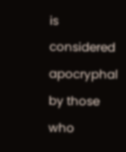is considered apocryphal by those who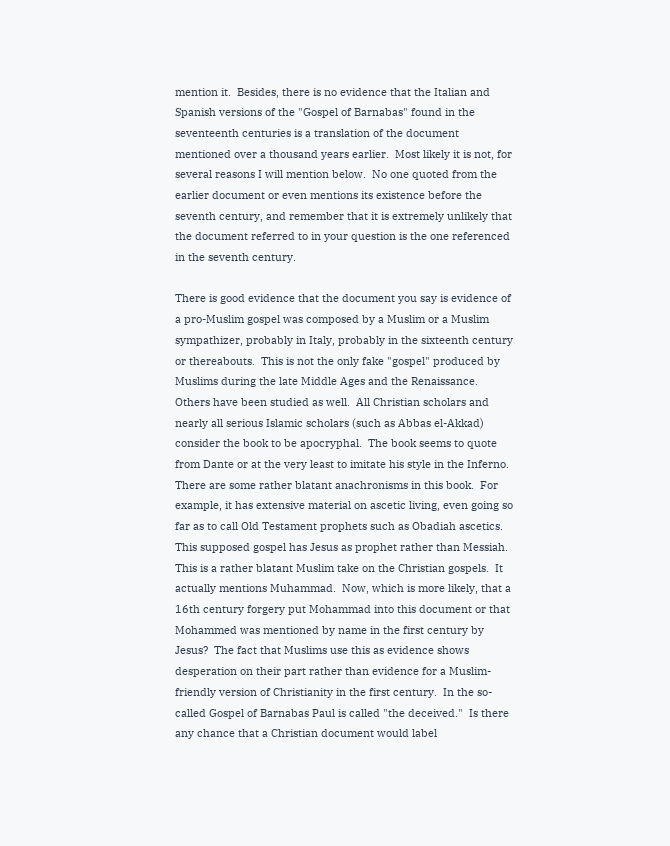mention it.  Besides, there is no evidence that the Italian and Spanish versions of the "Gospel of Barnabas" found in the seventeenth centuries is a translation of the document mentioned over a thousand years earlier.  Most likely it is not, for several reasons I will mention below.  No one quoted from the earlier document or even mentions its existence before the seventh century, and remember that it is extremely unlikely that the document referred to in your question is the one referenced in the seventh century.

There is good evidence that the document you say is evidence of a pro-Muslim gospel was composed by a Muslim or a Muslim sympathizer, probably in Italy, probably in the sixteenth century or thereabouts.  This is not the only fake "gospel" produced by Muslims during the late Middle Ages and the Renaissance.  Others have been studied as well.  All Christian scholars and nearly all serious Islamic scholars (such as Abbas el-Akkad) consider the book to be apocryphal.  The book seems to quote from Dante or at the very least to imitate his style in the Inferno.  There are some rather blatant anachronisms in this book.  For example, it has extensive material on ascetic living, even going so far as to call Old Testament prophets such as Obadiah ascetics.  This supposed gospel has Jesus as prophet rather than Messiah.  This is a rather blatant Muslim take on the Christian gospels.  It actually mentions Muhammad.  Now, which is more likely, that a 16th century forgery put Mohammad into this document or that Mohammed was mentioned by name in the first century by Jesus?  The fact that Muslims use this as evidence shows desperation on their part rather than evidence for a Muslim-friendly version of Christianity in the first century.  In the so-called Gospel of Barnabas Paul is called "the deceived."  Is there any chance that a Christian document would label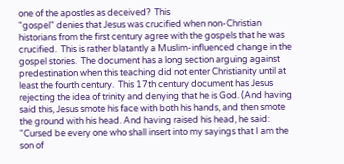one of the apostles as deceived?  This
"gospel" denies that Jesus was crucified when non-Christian historians from the first century agree with the gospels that he was crucified.  This is rather blatantly a Muslim-influenced change in the gospel stories.  The document has a long section arguing against predestination when this teaching did not enter Christianity until at least the fourth century.  This 17th century document has Jesus rejecting the idea of trinity and denying that he is God. (And having said this, Jesus smote his face with both his hands, and then smote the ground with his head. And having raised his head, he said: "Cursed be every one who shall insert into my sayings that I am the son of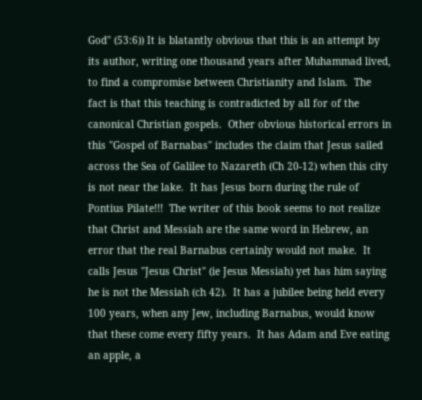God" (53:6)) It is blatantly obvious that this is an attempt by its author, writing one thousand years after Muhammad lived, to find a compromise between Christianity and Islam.  The fact is that this teaching is contradicted by all for of the canonical Christian gospels.  Other obvious historical errors in this "Gospel of Barnabas" includes the claim that Jesus sailed across the Sea of Galilee to Nazareth (Ch 20-12) when this city is not near the lake.  It has Jesus born during the rule of Pontius Pilate!!!  The writer of this book seems to not realize that Christ and Messiah are the same word in Hebrew, an error that the real Barnabus certainly would not make.  It calls Jesus "Jesus Christ" (ie Jesus Messiah) yet has him saying he is not the Messiah (ch 42).  It has a jubilee being held every 100 years, when any Jew, including Barnabus, would know that these come every fifty years.  It has Adam and Eve eating an apple, a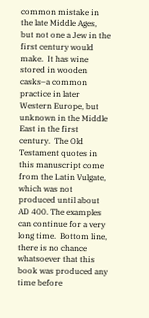common mistake in the late Middle Ages, but not one a Jew in the first century would make.  It has wine stored in wooden casks–a common practice in later Western Europe, but unknown in the Middle East in the first century.  The Old Testament quotes in this manuscript come from the Latin Vulgate, which was not produced until about AD 400. The examples can continue for a very long time.  Bottom line, there is no chance whatsoever that this book was produced any time before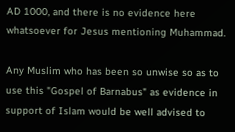AD 1000, and there is no evidence here whatsoever for Jesus mentioning Muhammad.

Any Muslim who has been so unwise so as to use this "Gospel of Barnabus" as evidence in support of Islam would be well advised to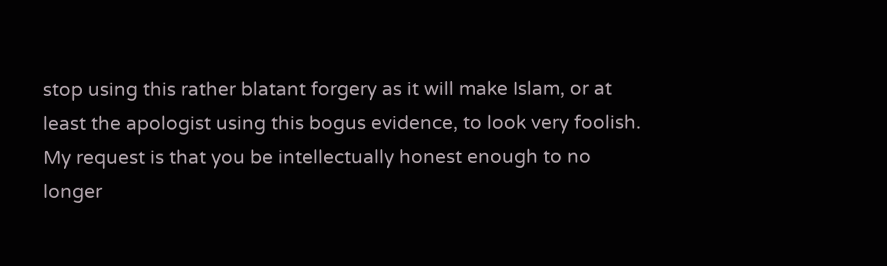stop using this rather blatant forgery as it will make Islam, or at least the apologist using this bogus evidence, to look very foolish.  My request is that you be intellectually honest enough to no longer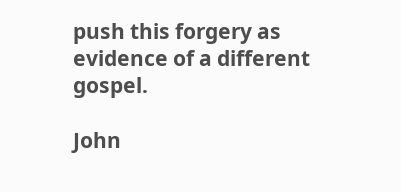push this forgery as evidence of a different gospel.

John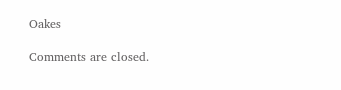Oakes

Comments are closed.